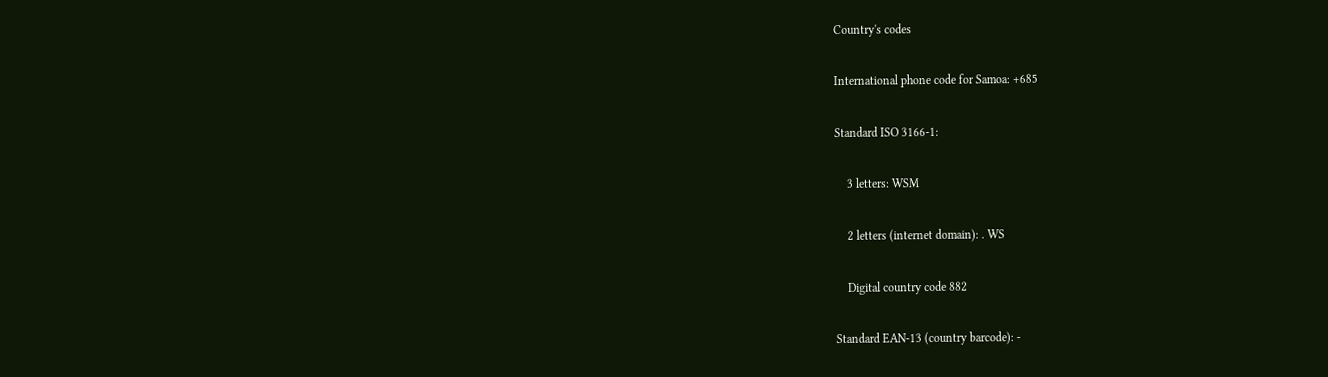Country's codes

International phone code for Samoa: +685

Standard ISO 3166-1:

    3 letters: WSM

    2 letters (internet domain): . WS

    Digital country code 882

Standard EAN-13 (country barcode): -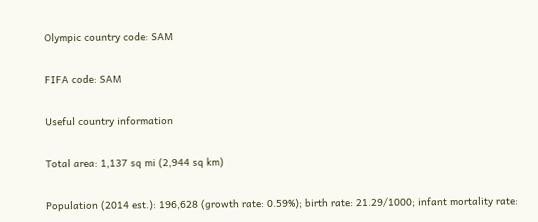Olympic country code: SAM

FIFA code: SAM

Useful country information

Total area: 1,137 sq mi (2,944 sq km)

Population (2014 est.): 196,628 (growth rate: 0.59%); birth rate: 21.29/1000; infant mortality rate: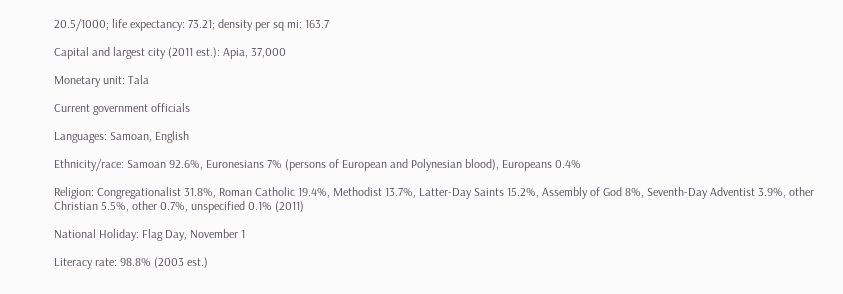20.5/1000; life expectancy: 73.21; density per sq mi: 163.7

Capital and largest city (2011 est.): Apia, 37,000

Monetary unit: Tala

Current government officials

Languages: Samoan, English

Ethnicity/race: Samoan 92.6%, Euronesians 7% (persons of European and Polynesian blood), Europeans 0.4%

Religion: Congregationalist 31.8%, Roman Catholic 19.4%, Methodist 13.7%, Latter-Day Saints 15.2%, Assembly of God 8%, Seventh-Day Adventist 3.9%, other Christian 5.5%, other 0.7%, unspecified 0.1% (2011)

National Holiday: Flag Day, November 1

Literacy rate: 98.8% (2003 est.)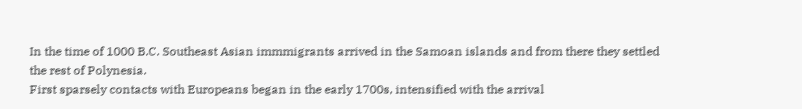In the time of 1000 B.C. Southeast Asian immmigrants arrived in the Samoan islands and from there they settled the rest of Polynesia.
First sparsely contacts with Europeans began in the early 1700s, intensified with the arrival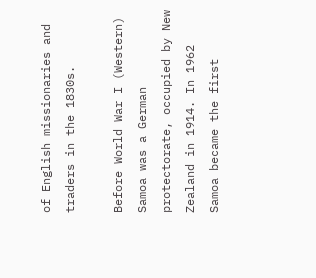of English missionaries and traders in the 1830s.

Before World War I (Western) Samoa was a German protectorate, occupied by New Zealand in 1914. In 1962 Samoa became the first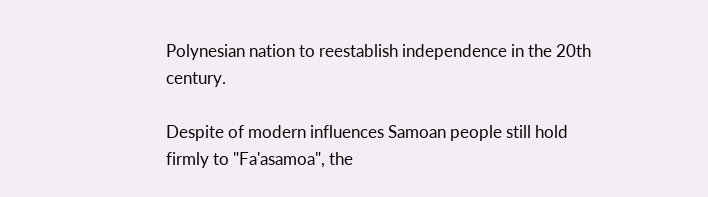Polynesian nation to reestablish independence in the 20th century.

Despite of modern influences Samoan people still hold firmly to "Fa'asamoa", the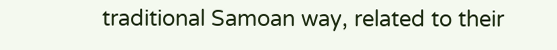traditional Samoan way, related to their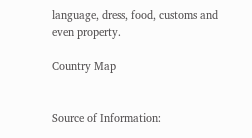language, dress, food, customs and even property.

Country Map


Source of Information: